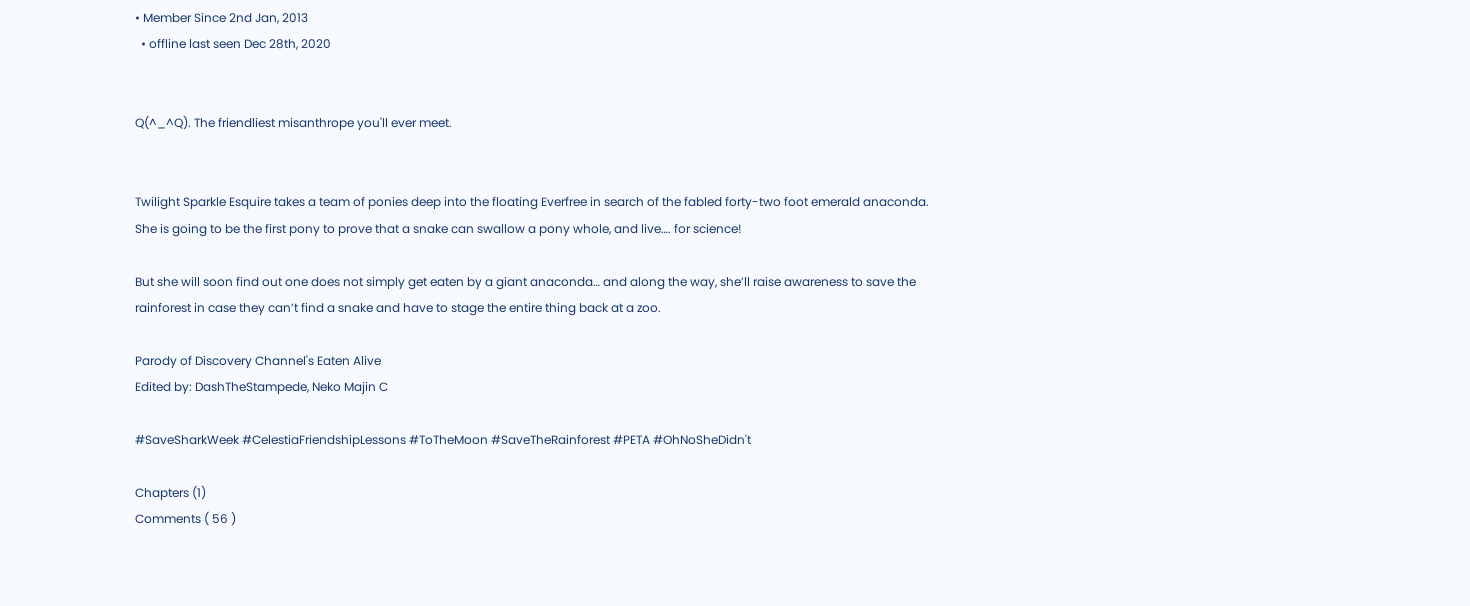• Member Since 2nd Jan, 2013
  • offline last seen Dec 28th, 2020


Q(^_^Q). The friendliest misanthrope you'll ever meet.


Twilight Sparkle Esquire takes a team of ponies deep into the floating Everfree in search of the fabled forty-two foot emerald anaconda. She is going to be the first pony to prove that a snake can swallow a pony whole, and live…. for science!

But she will soon find out one does not simply get eaten by a giant anaconda… and along the way, she’ll raise awareness to save the rainforest in case they can’t find a snake and have to stage the entire thing back at a zoo.

Parody of Discovery Channel's Eaten Alive
Edited by: DashTheStampede, Neko Majin C

#SaveSharkWeek #CelestiaFriendshipLessons #ToTheMoon #SaveTheRainforest #PETA #OhNoSheDidn't

Chapters (1)
Comments ( 56 )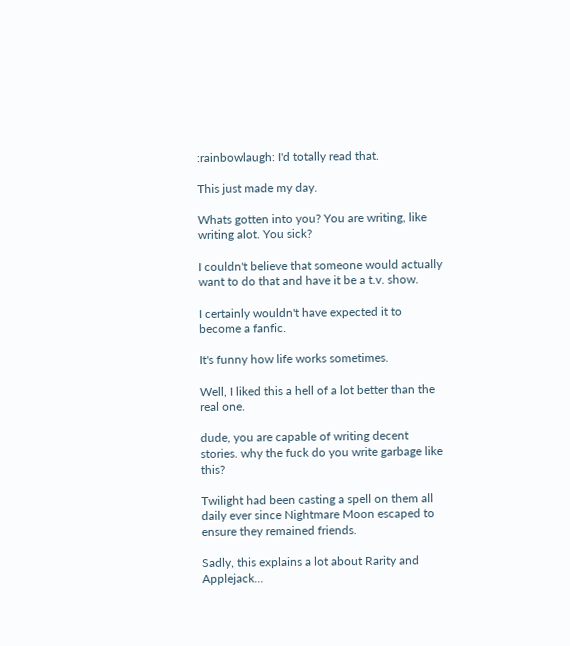:rainbowlaugh: I'd totally read that.

This just made my day.

Whats gotten into you? You are writing, like writing alot. You sick?

I couldn't believe that someone would actually want to do that and have it be a t.v. show.

I certainly wouldn't have expected it to become a fanfic.

It's funny how life works sometimes.

Well, I liked this a hell of a lot better than the real one.

dude, you are capable of writing decent stories. why the fuck do you write garbage like this?

Twilight had been casting a spell on them all daily ever since Nightmare Moon escaped to ensure they remained friends.

Sadly, this explains a lot about Rarity and Applejack...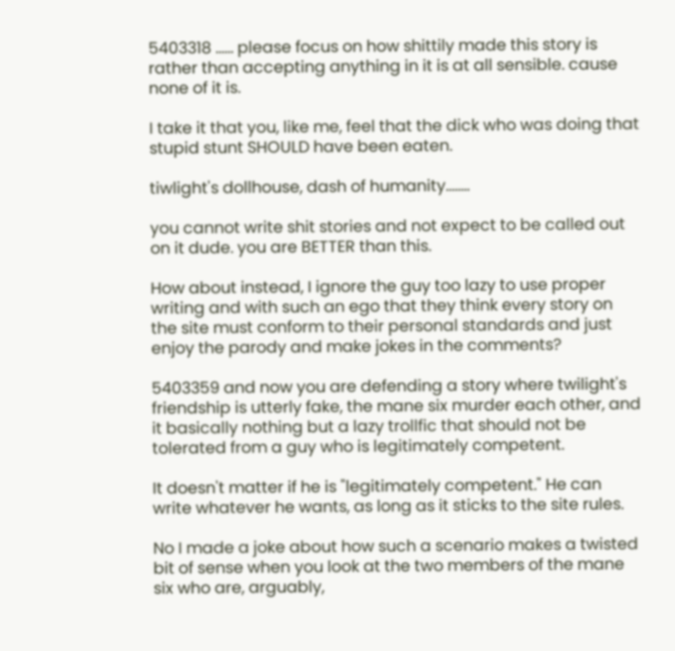5403318 ...... please focus on how shittily made this story is rather than accepting anything in it is at all sensible. cause none of it is.

I take it that you, like me, feel that the dick who was doing that stupid stunt SHOULD have been eaten.

tiwlight's dollhouse, dash of humanity........

you cannot write shit stories and not expect to be called out on it dude. you are BETTER than this.

How about instead, I ignore the guy too lazy to use proper writing and with such an ego that they think every story on the site must conform to their personal standards and just enjoy the parody and make jokes in the comments?

5403359 and now you are defending a story where twilight's friendship is utterly fake, the mane six murder each other, and it basically nothing but a lazy trollfic that should not be tolerated from a guy who is legitimately competent.

It doesn't matter if he is "legitimately competent." He can write whatever he wants, as long as it sticks to the site rules.

No I made a joke about how such a scenario makes a twisted bit of sense when you look at the two members of the mane six who are, arguably,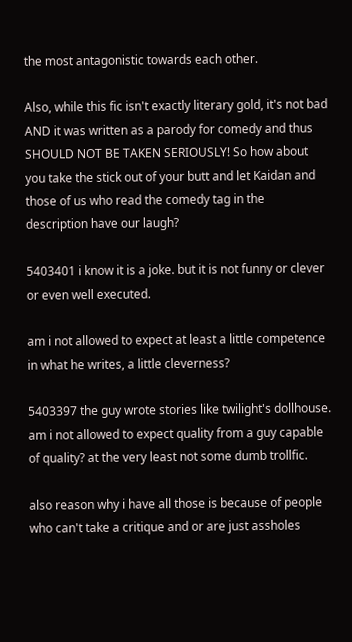the most antagonistic towards each other.

Also, while this fic isn't exactly literary gold, it's not bad AND it was written as a parody for comedy and thus SHOULD NOT BE TAKEN SERIOUSLY! So how about you take the stick out of your butt and let Kaidan and those of us who read the comedy tag in the description have our laugh?

5403401 i know it is a joke. but it is not funny or clever or even well executed.

am i not allowed to expect at least a little competence in what he writes, a little cleverness?

5403397 the guy wrote stories like twilight's dollhouse. am i not allowed to expect quality from a guy capable of quality? at the very least not some dumb trollfic.

also reason why i have all those is because of people who can't take a critique and or are just assholes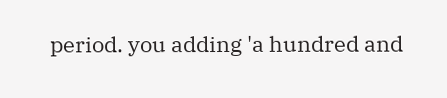period. you adding 'a hundred and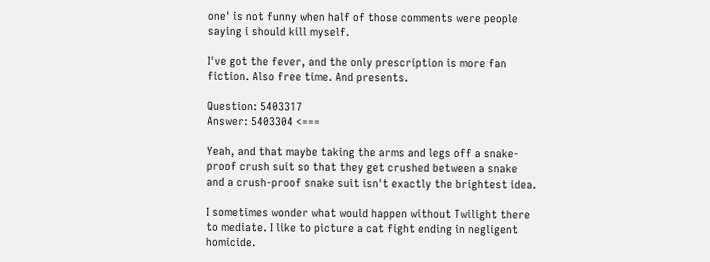one' is not funny when half of those comments were people saying i should kill myself.

I've got the fever, and the only prescription is more fan fiction. Also free time. And presents.

Question: 5403317
Answer: 5403304 <===

Yeah, and that maybe taking the arms and legs off a snake-proof crush suit so that they get crushed between a snake and a crush-proof snake suit isn't exactly the brightest idea.

I sometimes wonder what would happen without Twilight there to mediate. I like to picture a cat fight ending in negligent homicide.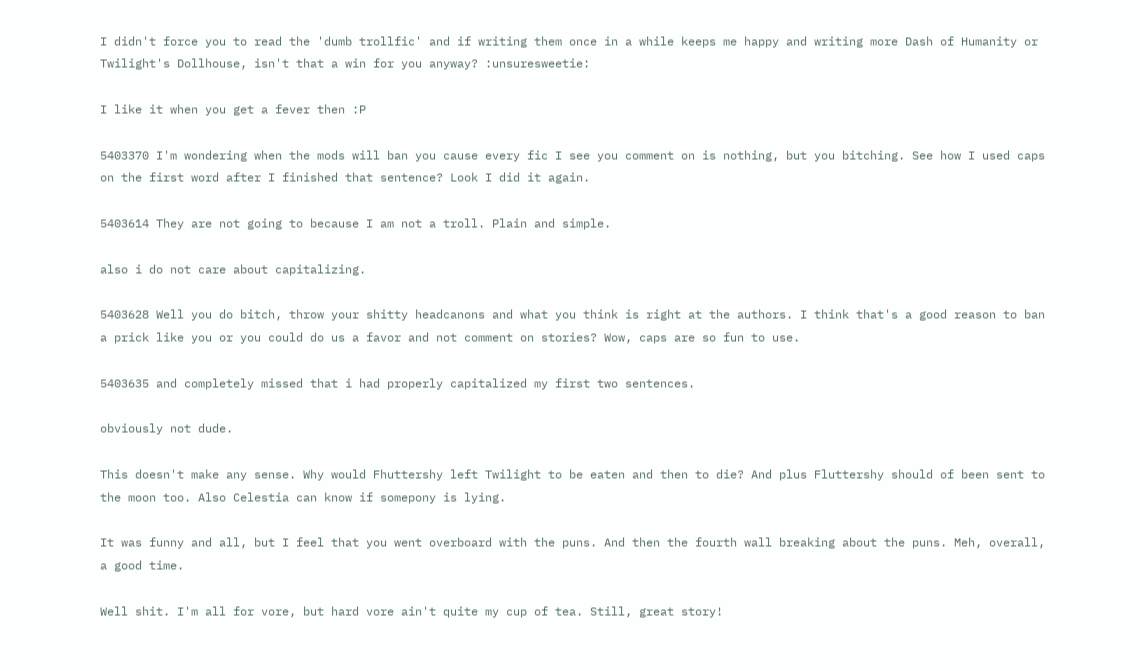I didn't force you to read the 'dumb trollfic' and if writing them once in a while keeps me happy and writing more Dash of Humanity or Twilight's Dollhouse, isn't that a win for you anyway? :unsuresweetie:

I like it when you get a fever then :P

5403370 I'm wondering when the mods will ban you cause every fic I see you comment on is nothing, but you bitching. See how I used caps on the first word after I finished that sentence? Look I did it again.

5403614 They are not going to because I am not a troll. Plain and simple.

also i do not care about capitalizing.

5403628 Well you do bitch, throw your shitty headcanons and what you think is right at the authors. I think that's a good reason to ban a prick like you or you could do us a favor and not comment on stories? Wow, caps are so fun to use.

5403635 and completely missed that i had properly capitalized my first two sentences.

obviously not dude.

This doesn't make any sense. Why would Fhuttershy left Twilight to be eaten and then to die? And plus Fluttershy should of been sent to the moon too. Also Celestia can know if somepony is lying.

It was funny and all, but I feel that you went overboard with the puns. And then the fourth wall breaking about the puns. Meh, overall, a good time.

Well shit. I'm all for vore, but hard vore ain't quite my cup of tea. Still, great story!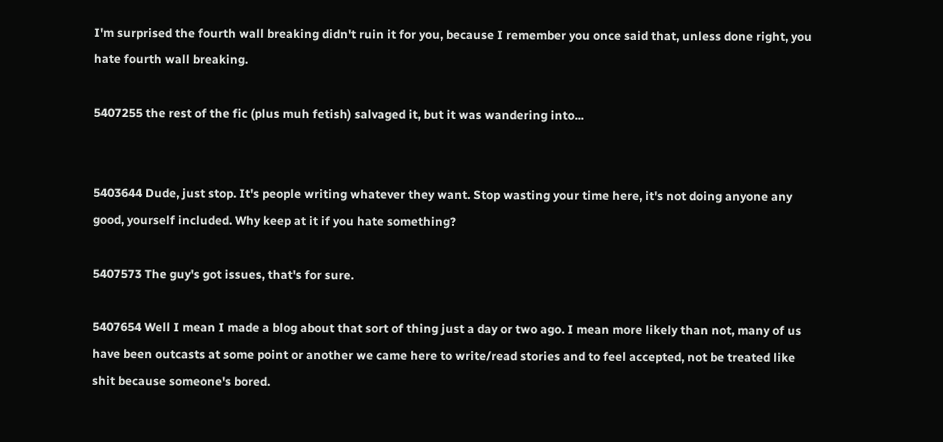I'm surprised the fourth wall breaking didn't ruin it for you, because I remember you once said that, unless done right, you hate fourth wall breaking.

5407255 the rest of the fic (plus muh fetish) salvaged it, but it was wandering into...


5403644 Dude, just stop. It's people writing whatever they want. Stop wasting your time here, it's not doing anyone any good, yourself included. Why keep at it if you hate something?

5407573 The guy's got issues, that's for sure.

5407654 Well I mean I made a blog about that sort of thing just a day or two ago. I mean more likely than not, many of us have been outcasts at some point or another we came here to write/read stories and to feel accepted, not be treated like shit because someone's bored.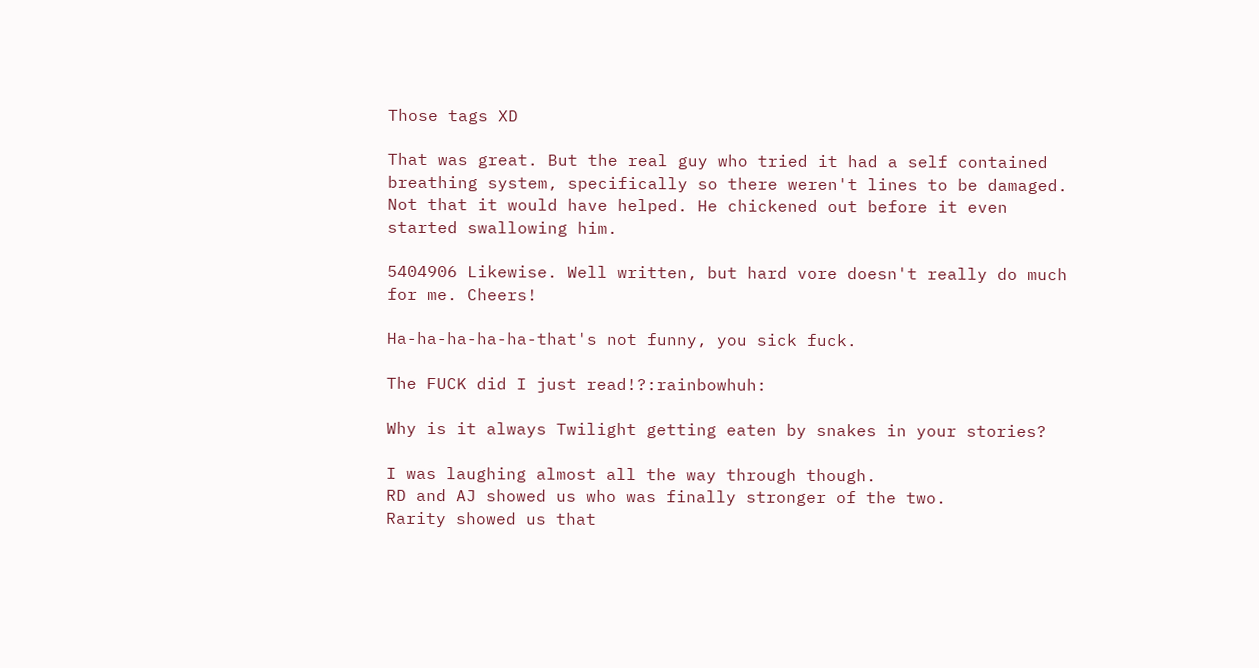Those tags XD

That was great. But the real guy who tried it had a self contained breathing system, specifically so there weren't lines to be damaged. Not that it would have helped. He chickened out before it even started swallowing him.

5404906 Likewise. Well written, but hard vore doesn't really do much for me. Cheers!

Ha-ha-ha-ha-ha-that's not funny, you sick fuck.

The FUCK did I just read!?:rainbowhuh:

Why is it always Twilight getting eaten by snakes in your stories?

I was laughing almost all the way through though.
RD and AJ showed us who was finally stronger of the two.
Rarity showed us that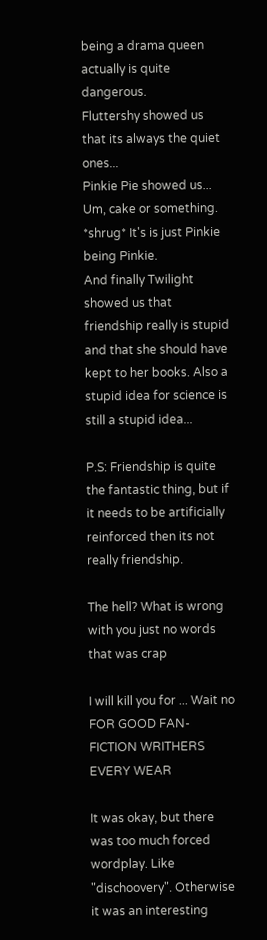being a drama queen actually is quite dangerous.
Fluttershy showed us that its always the quiet ones...
Pinkie Pie showed us... Um, cake or something. *shrug* It's is just Pinkie being Pinkie.
And finally Twilight showed us that friendship really is stupid and that she should have kept to her books. Also a stupid idea for science is still a stupid idea...

P.S: Friendship is quite the fantastic thing, but if it needs to be artificially reinforced then its not really friendship.

The hell? What is wrong with you just no words that was crap

I will kill you for ... Wait no FOR GOOD FAN-FICTION WRITHERS EVERY WEAR

It was okay, but there was too much forced wordplay. Like "dischoovery". Otherwise it was an interesting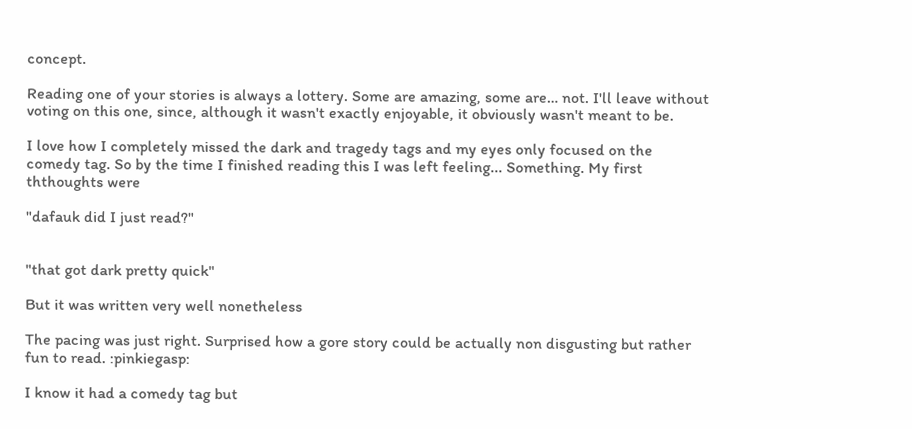concept.

Reading one of your stories is always a lottery. Some are amazing, some are… not. I'll leave without voting on this one, since, although it wasn't exactly enjoyable, it obviously wasn't meant to be.

I love how I completely missed the dark and tragedy tags and my eyes only focused on the comedy tag. So by the time I finished reading this I was left feeling... Something. My first ththoughts were

"dafauk did I just read?"


"that got dark pretty quick"

But it was written very well nonetheless

The pacing was just right. Surprised how a gore story could be actually non disgusting but rather fun to read. :pinkiegasp:

I know it had a comedy tag but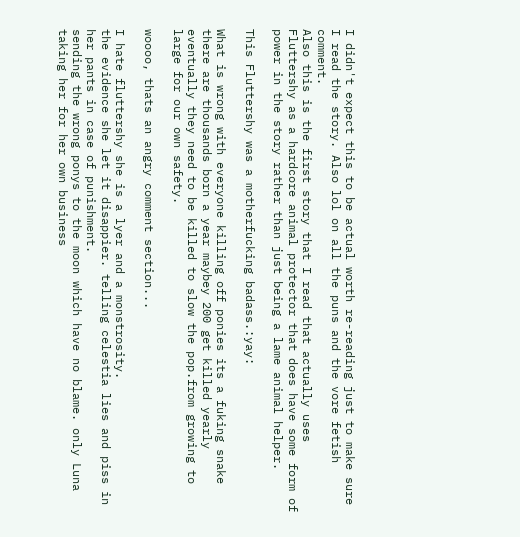I didn't expect this to be actual worth re-reading just to make sure I read the story. Also lol on all the puns and the vore fetish comment.
Also this is the first story that I read that actually uses Fluttershy as a hardcore animal protector that does have some form of power in the story rather than just being a lame animal helper.

This Fluttershy was a motherfucking badass.:yay:

What is wrong with everyone killing off ponies its a fuking snake there are thousands born a year maybey 200 get killed yearly eventually they need to be killed to slow the pop.from growing to large for our own safety.

woooo, thats an angry comment section...

I hate fluttershy she is a lyer and a monstrosity.
the evidence she let it disappier. telling celestia lies and piss in her pants in case of punishment.
sending the wrong ponys to the moon which have no blame. only Luna taking her for her own business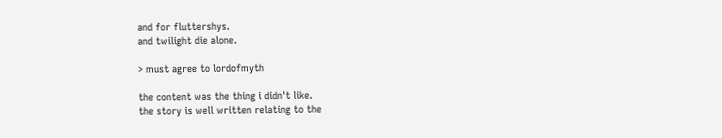and for fluttershys.
and twilight die alone.

> must agree to lordofmyth

the content was the thing i didn't like.
the story is well written relating to the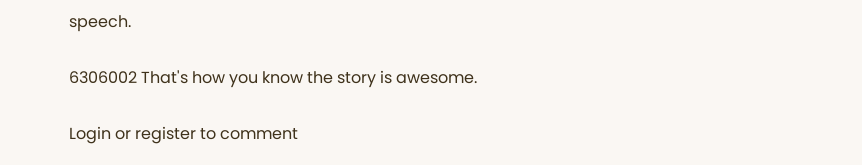speech.

6306002 That's how you know the story is awesome.

Login or register to comment